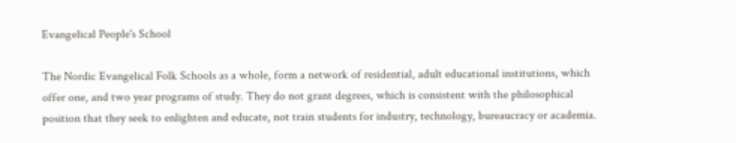Evangelical People's School

The Nordic Evangelical Folk Schools as a whole, form a network of residential, adult educational institutions, which offer one, and two year programs of study. They do not grant degrees, which is consistent with the philosophical position that they seek to enlighten and educate, not train students for industry, technology, bureaucracy or academia.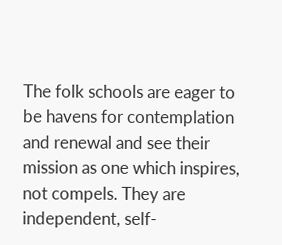The folk schools are eager to be havens for contemplation and renewal and see their mission as one which inspires, not compels. They are independent, self-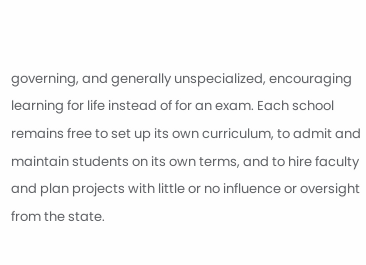governing, and generally unspecialized, encouraging learning for life instead of for an exam. Each school remains free to set up its own curriculum, to admit and maintain students on its own terms, and to hire faculty and plan projects with little or no influence or oversight from the state.